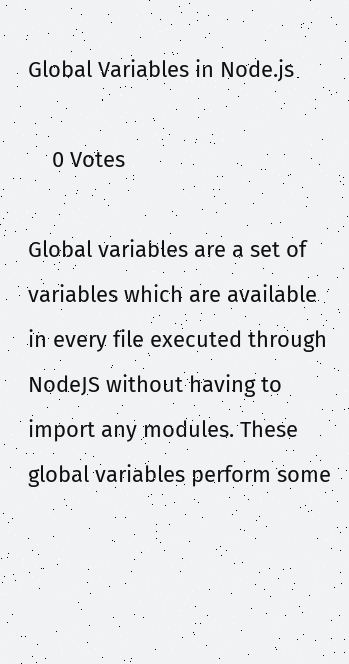Global Variables in Node.js

    0 Votes

Global variables are a set of variables which are available in every file executed through NodeJS without having to import any modules. These global variables perform some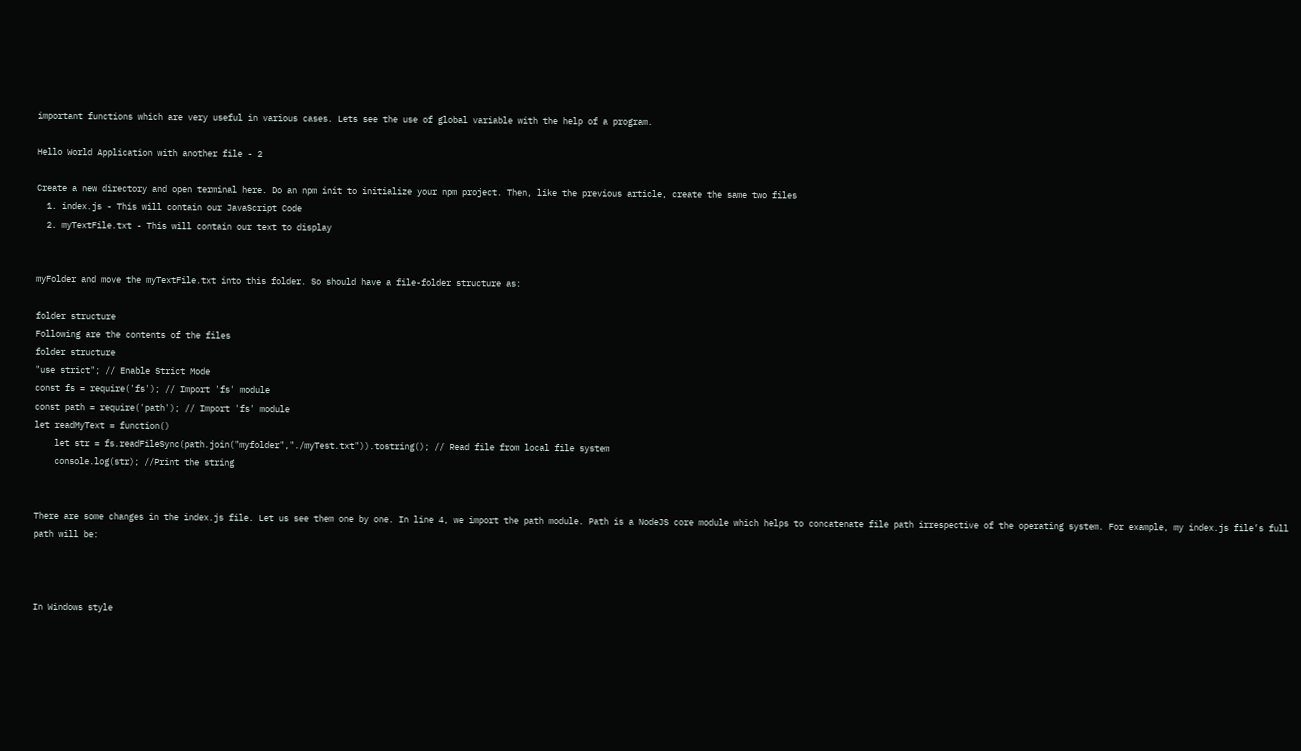important functions which are very useful in various cases. Lets see the use of global variable with the help of a program.

Hello World Application with another file - 2

Create a new directory and open terminal here. Do an npm init to initialize your npm project. Then, like the previous article, create the same two files
  1. index.js - This will contain our JavaScript Code
  2. myTextFile.txt - This will contain our text to display


myFolder and move the myTextFile.txt into this folder. So should have a file-folder structure as:

folder structure
Following are the contents of the files
folder structure
"use strict"; // Enable Strict Mode
const fs = require('fs'); // Import 'fs' module
const path = require('path'); // Import 'fs' module
let readMyText = function()
    let str = fs.readFileSync(path.join("myfolder","./myTest.txt")).tostring(); // Read file from local file system
    console.log(str); //Print the string


There are some changes in the index.js file. Let us see them one by one. In line 4, we import the path module. Path is a NodeJS core module which helps to concatenate file path irrespective of the operating system. For example, my index.js file’s full path will be:



In Windows style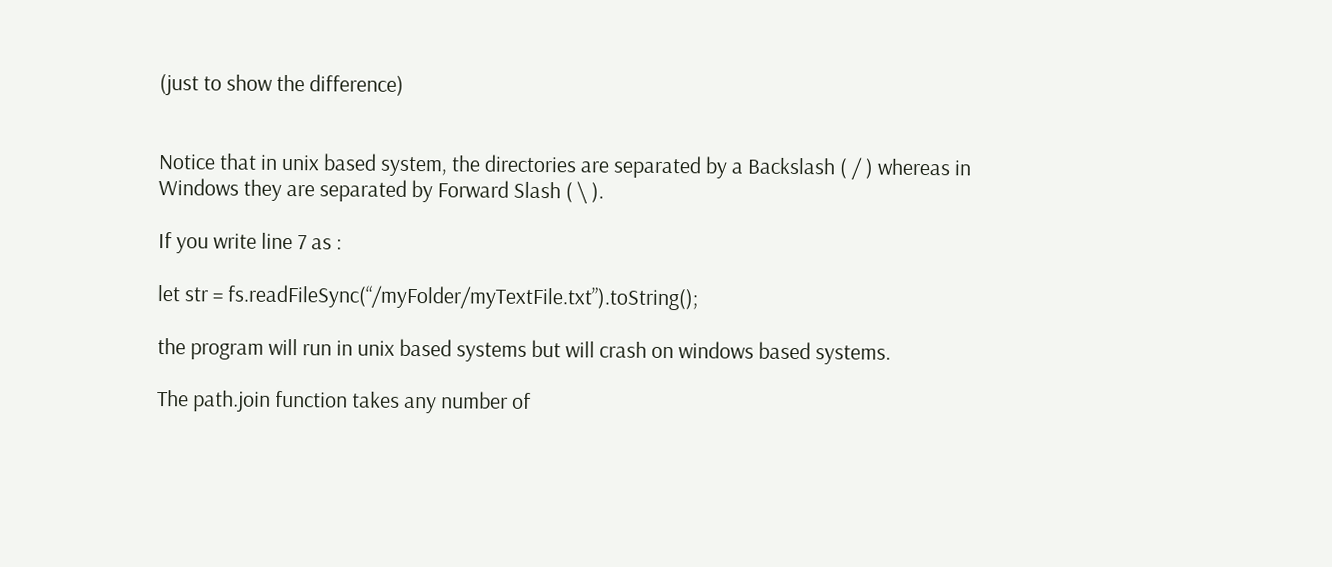(just to show the difference)


Notice that in unix based system, the directories are separated by a Backslash ( / ) whereas in Windows they are separated by Forward Slash ( \ ).

If you write line 7 as :

let str = fs.readFileSync(“/myFolder/myTextFile.txt”).toString();

the program will run in unix based systems but will crash on windows based systems.

The path.join function takes any number of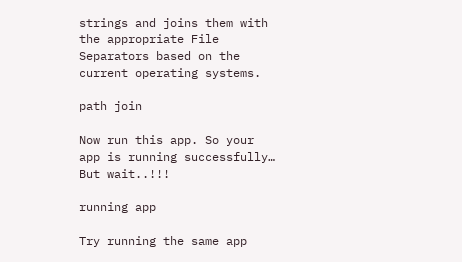strings and joins them with the appropriate File Separators based on the current operating systems.

path join

Now run this app. So your app is running successfully… But wait..!!!

running app

Try running the same app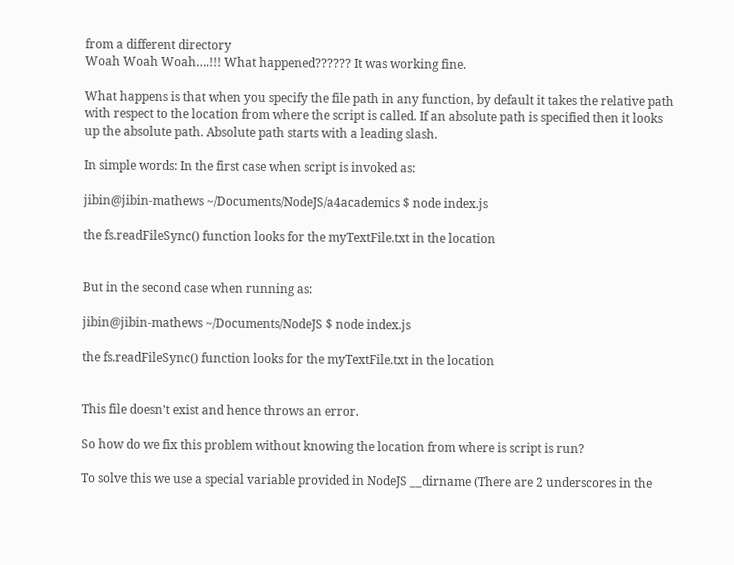from a different directory
Woah Woah Woah….!!! What happened?????? It was working fine.

What happens is that when you specify the file path in any function, by default it takes the relative path with respect to the location from where the script is called. If an absolute path is specified then it looks up the absolute path. Absolute path starts with a leading slash.

In simple words: In the first case when script is invoked as:

jibin@jibin-mathews ~/Documents/NodeJS/a4academics $ node index.js

the fs.readFileSync() function looks for the myTextFile.txt in the location


But in the second case when running as:

jibin@jibin-mathews ~/Documents/NodeJS $ node index.js

the fs.readFileSync() function looks for the myTextFile.txt in the location


This file doesn’t exist and hence throws an error.

So how do we fix this problem without knowing the location from where is script is run?

To solve this we use a special variable provided in NodeJS __dirname (There are 2 underscores in the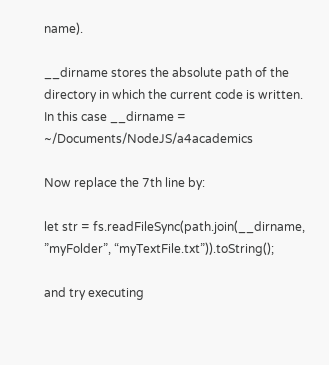name).

__dirname stores the absolute path of the directory in which the current code is written.
In this case __dirname = ~/Documents/NodeJS/a4academics

Now replace the 7th line by:

let str = fs.readFileSync(path.join(__dirname, ”myFolder”, “myTextFile.txt”)).toString();

and try executing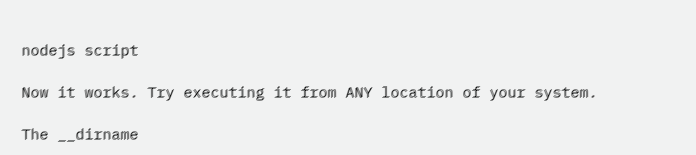nodejs script

Now it works. Try executing it from ANY location of your system.

The __dirname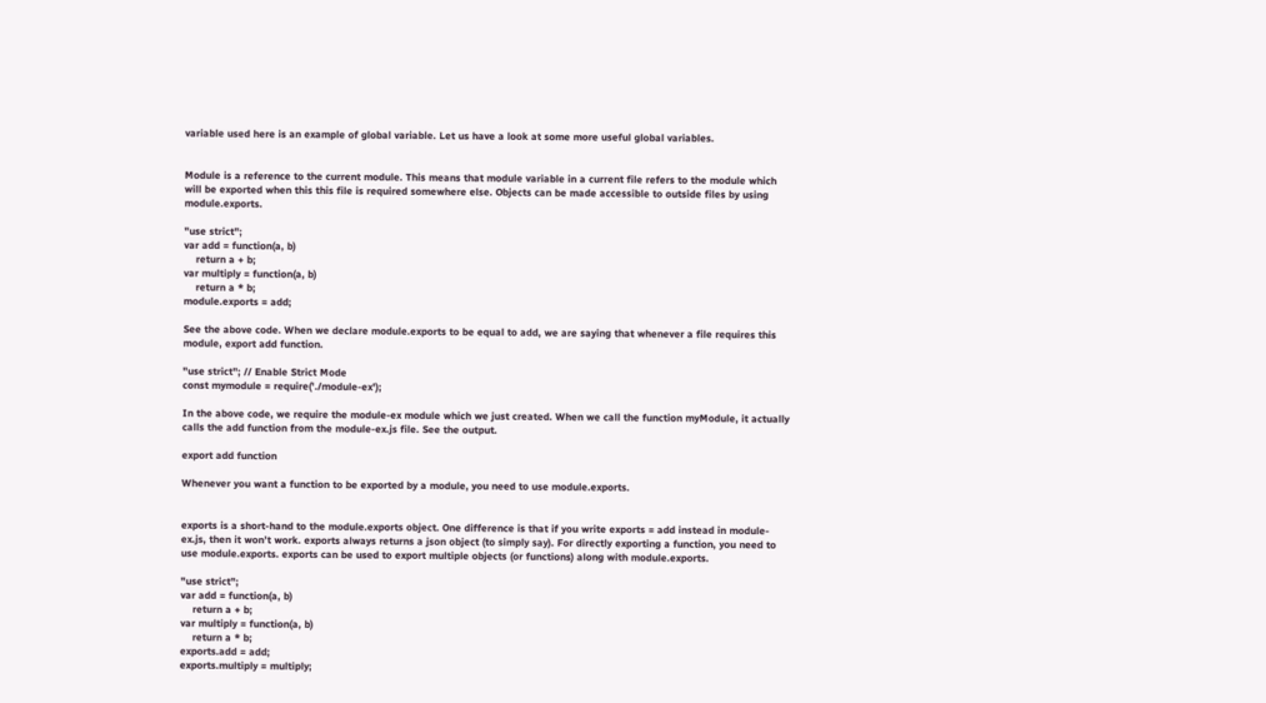variable used here is an example of global variable. Let us have a look at some more useful global variables.


Module is a reference to the current module. This means that module variable in a current file refers to the module which will be exported when this this file is required somewhere else. Objects can be made accessible to outside files by using module.exports.

"use strict";
var add = function(a, b)
    return a + b;
var multiply = function(a, b)
    return a * b;
module.exports = add;

See the above code. When we declare module.exports to be equal to add, we are saying that whenever a file requires this module, export add function.

"use strict"; // Enable Strict Mode
const mymodule = require('./module-ex');

In the above code, we require the module-ex module which we just created. When we call the function myModule, it actually calls the add function from the module-ex.js file. See the output.

export add function

Whenever you want a function to be exported by a module, you need to use module.exports.


exports is a short-hand to the module.exports object. One difference is that if you write exports = add instead in module-ex.js, then it won’t work. exports always returns a json object (to simply say). For directly exporting a function, you need to use module.exports. exports can be used to export multiple objects (or functions) along with module.exports.

"use strict";
var add = function(a, b)
    return a + b;
var multiply = function(a, b)
    return a * b;
exports.add = add;
exports.multiply = multiply;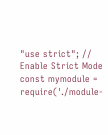"use strict"; // Enable Strict Mode
const mymodule = require('./module-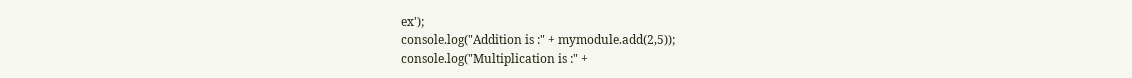ex');
console.log("Addition is :" + mymodule.add(2,5));
console.log("Multiplication is :" +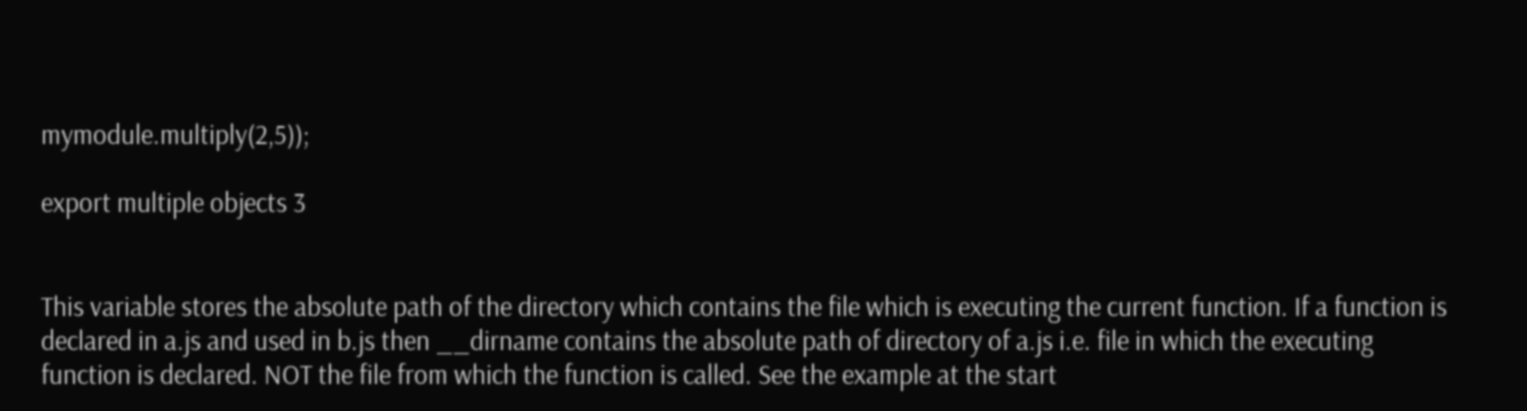mymodule.multiply(2,5));

export multiple objects 3


This variable stores the absolute path of the directory which contains the file which is executing the current function. If a function is declared in a.js and used in b.js then __dirname contains the absolute path of directory of a.js i.e. file in which the executing function is declared. NOT the file from which the function is called. See the example at the start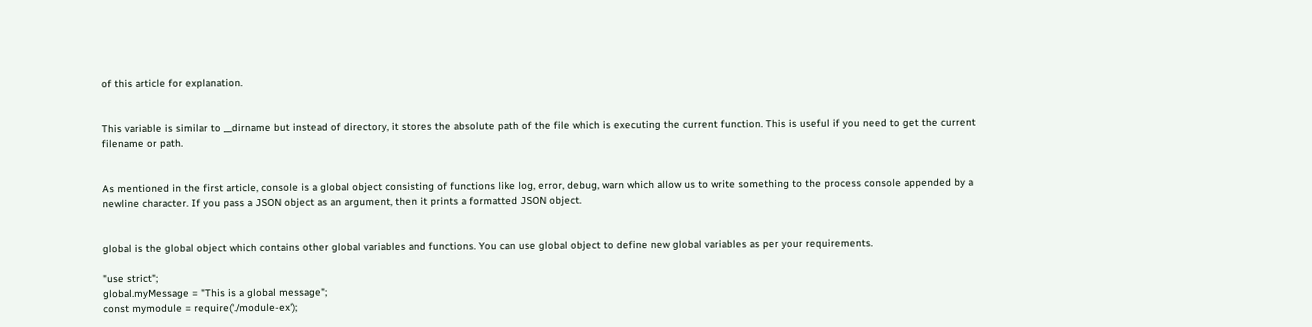of this article for explanation.


This variable is similar to __dirname but instead of directory, it stores the absolute path of the file which is executing the current function. This is useful if you need to get the current filename or path.


As mentioned in the first article, console is a global object consisting of functions like log, error, debug, warn which allow us to write something to the process console appended by a newline character. If you pass a JSON object as an argument, then it prints a formatted JSON object.


global is the global object which contains other global variables and functions. You can use global object to define new global variables as per your requirements.

"use strict";
global.myMessage = "This is a global message";
const mymodule = require('./module-ex');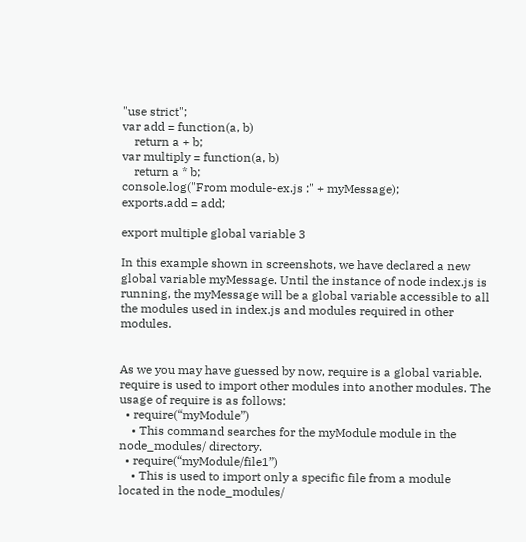"use strict";
var add = function(a, b)
    return a + b;
var multiply = function(a, b)
    return a * b;
console.log("From module-ex.js :" + myMessage);
exports.add = add;

export multiple global variable 3

In this example shown in screenshots, we have declared a new global variable myMessage. Until the instance of node index.js is running, the myMessage will be a global variable accessible to all the modules used in index.js and modules required in other modules.


As we you may have guessed by now, require is a global variable. require is used to import other modules into another modules. The usage of require is as follows:
  • require(“myModule”)
    • This command searches for the myModule module in the node_modules/ directory.
  • require(“myModule/file1”)
    • This is used to import only a specific file from a module located in the node_modules/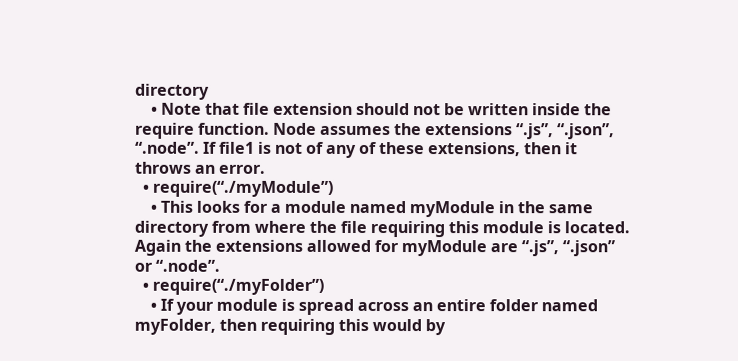directory
    • Note that file extension should not be written inside the require function. Node assumes the extensions “.js”, “.json”, “.node”. If file1 is not of any of these extensions, then it throws an error.
  • require(“./myModule”)
    • This looks for a module named myModule in the same directory from where the file requiring this module is located. Again the extensions allowed for myModule are “.js”, “.json” or “.node”.
  • require(“./myFolder”)
    • If your module is spread across an entire folder named myFolder, then requiring this would by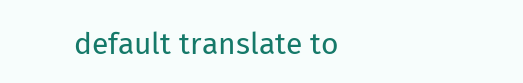default translate to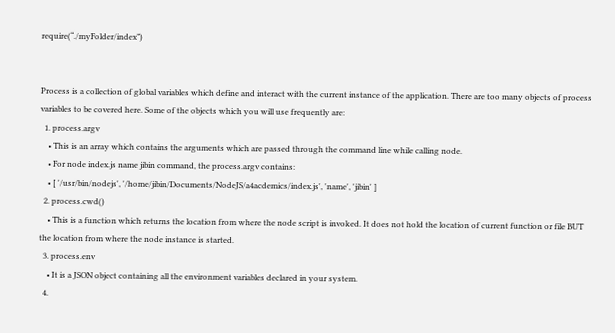require(“./myFolder/index”)


Process is a collection of global variables which define and interact with the current instance of the application. There are too many objects of process variables to be covered here. Some of the objects which you will use frequently are:
  1. process.argv
    • This is an array which contains the arguments which are passed through the command line while calling node.
    • For node index.js name jibin command, the process.argv contains:
    • [ '/usr/bin/nodejs', '/home/jibin/Documents/NodeJS/a4acdemics/index.js', 'name', 'jibin' ]
  2. process.cwd()
    • This is a function which returns the location from where the node script is invoked. It does not hold the location of current function or file BUT the location from where the node instance is started.
  3. process.env
    • It is a JSON object containing all the environment variables declared in your system.
  4.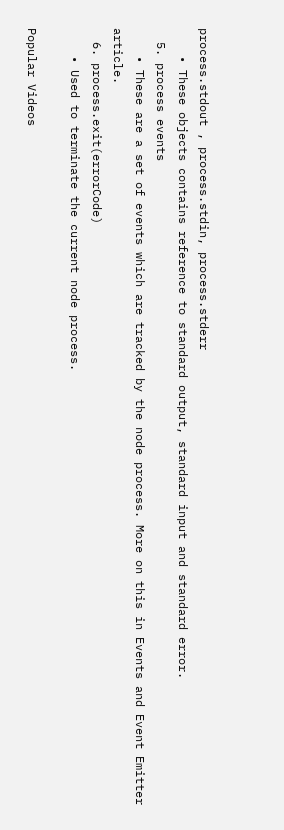process.stdout , process.stdin, process.stderr
    • These objects contains reference to standard output, standard input and standard error.
  5. process events
    • These are a set of events which are tracked by the node process. More on this in Events and Event Emitter article.
  6. process.exit(errorCode)
    • Used to terminate the current node process.

Popular Videos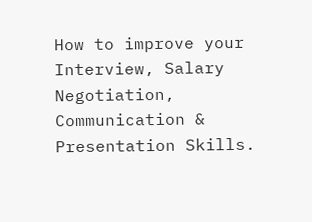How to improve your Interview, Salary Negotiation, Communication & Presentation Skills.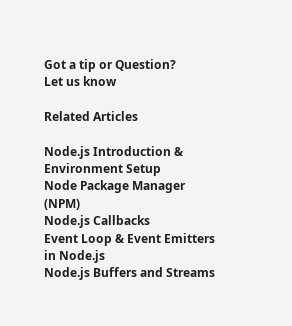Got a tip or Question?
Let us know

Related Articles

Node.js Introduction & Environment Setup
Node Package Manager (NPM)
Node.js Callbacks
Event Loop & Event Emitters in Node.js
Node.js Buffers and Streams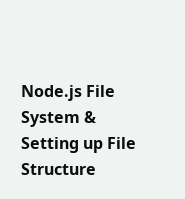Node.js File System & Setting up File Structure